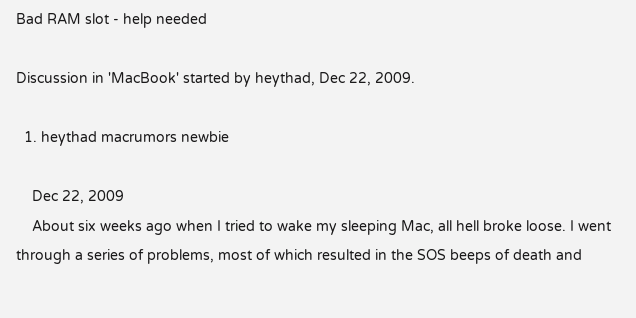Bad RAM slot - help needed

Discussion in 'MacBook' started by heythad, Dec 22, 2009.

  1. heythad macrumors newbie

    Dec 22, 2009
    About six weeks ago when I tried to wake my sleeping Mac, all hell broke loose. I went through a series of problems, most of which resulted in the SOS beeps of death and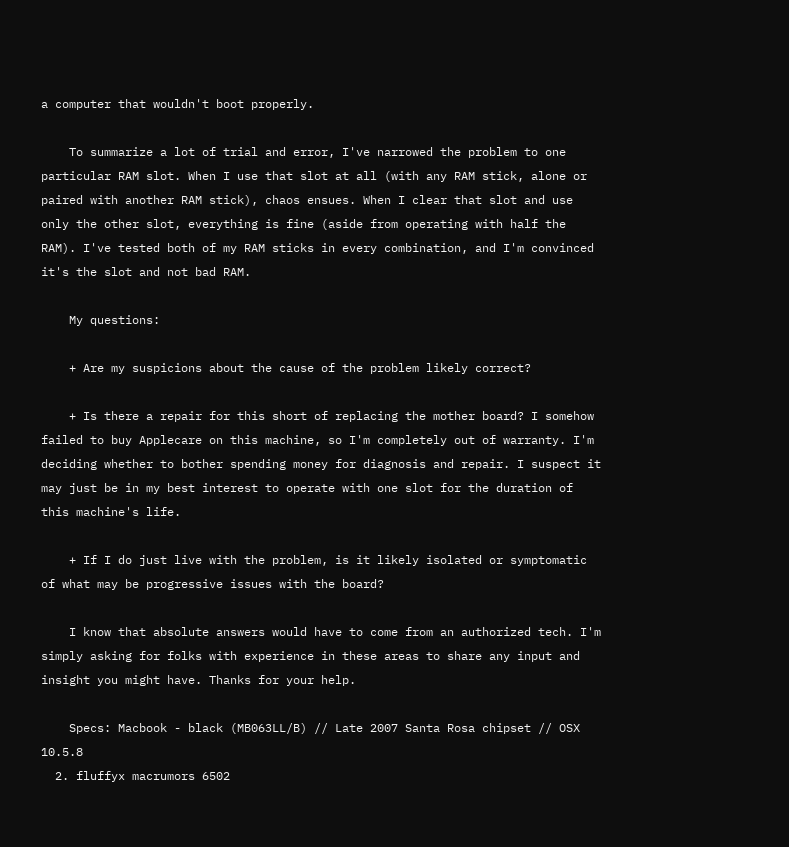a computer that wouldn't boot properly.

    To summarize a lot of trial and error, I've narrowed the problem to one particular RAM slot. When I use that slot at all (with any RAM stick, alone or paired with another RAM stick), chaos ensues. When I clear that slot and use only the other slot, everything is fine (aside from operating with half the RAM). I've tested both of my RAM sticks in every combination, and I'm convinced it's the slot and not bad RAM.

    My questions:

    + Are my suspicions about the cause of the problem likely correct?

    + Is there a repair for this short of replacing the mother board? I somehow failed to buy Applecare on this machine, so I'm completely out of warranty. I'm deciding whether to bother spending money for diagnosis and repair. I suspect it may just be in my best interest to operate with one slot for the duration of this machine's life.

    + If I do just live with the problem, is it likely isolated or symptomatic of what may be progressive issues with the board?

    I know that absolute answers would have to come from an authorized tech. I'm simply asking for folks with experience in these areas to share any input and insight you might have. Thanks for your help.

    Specs: Macbook - black (MB063LL/B) // Late 2007 Santa Rosa chipset // OSX 10.5.8
  2. fluffyx macrumors 6502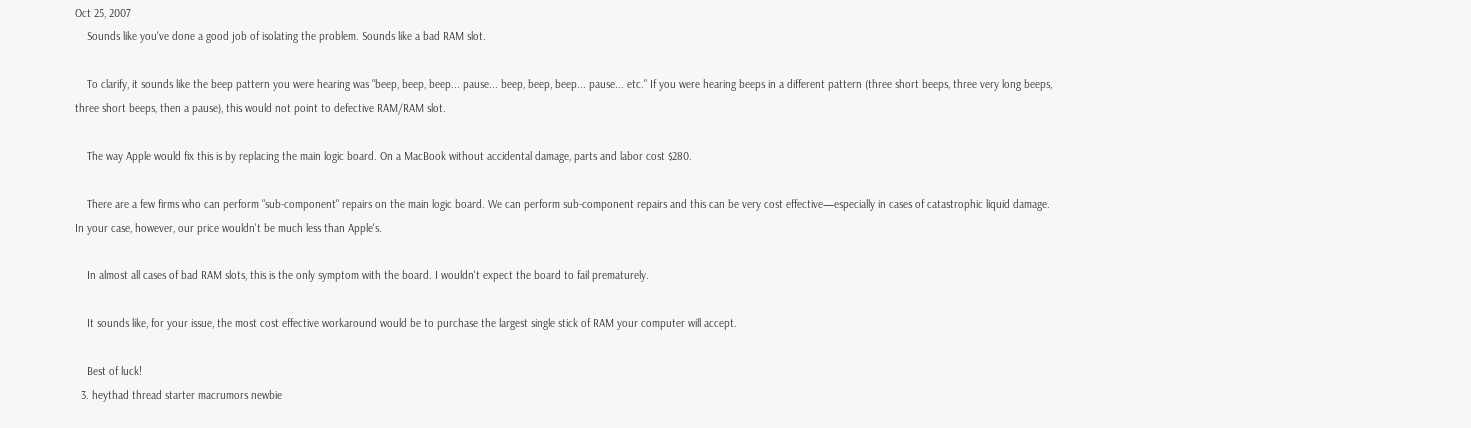Oct 25, 2007
    Sounds like you've done a good job of isolating the problem. Sounds like a bad RAM slot.

    To clarify, it sounds like the beep pattern you were hearing was "beep, beep, beep... pause... beep, beep, beep... pause... etc." If you were hearing beeps in a different pattern (three short beeps, three very long beeps, three short beeps, then a pause), this would not point to defective RAM/RAM slot.

    The way Apple would fix this is by replacing the main logic board. On a MacBook without accidental damage, parts and labor cost $280.

    There are a few firms who can perform "sub-component" repairs on the main logic board. We can perform sub-component repairs and this can be very cost effective—especially in cases of catastrophic liquid damage. In your case, however, our price wouldn't be much less than Apple's.

    In almost all cases of bad RAM slots, this is the only symptom with the board. I wouldn't expect the board to fail prematurely.

    It sounds like, for your issue, the most cost effective workaround would be to purchase the largest single stick of RAM your computer will accept.

    Best of luck!
  3. heythad thread starter macrumors newbie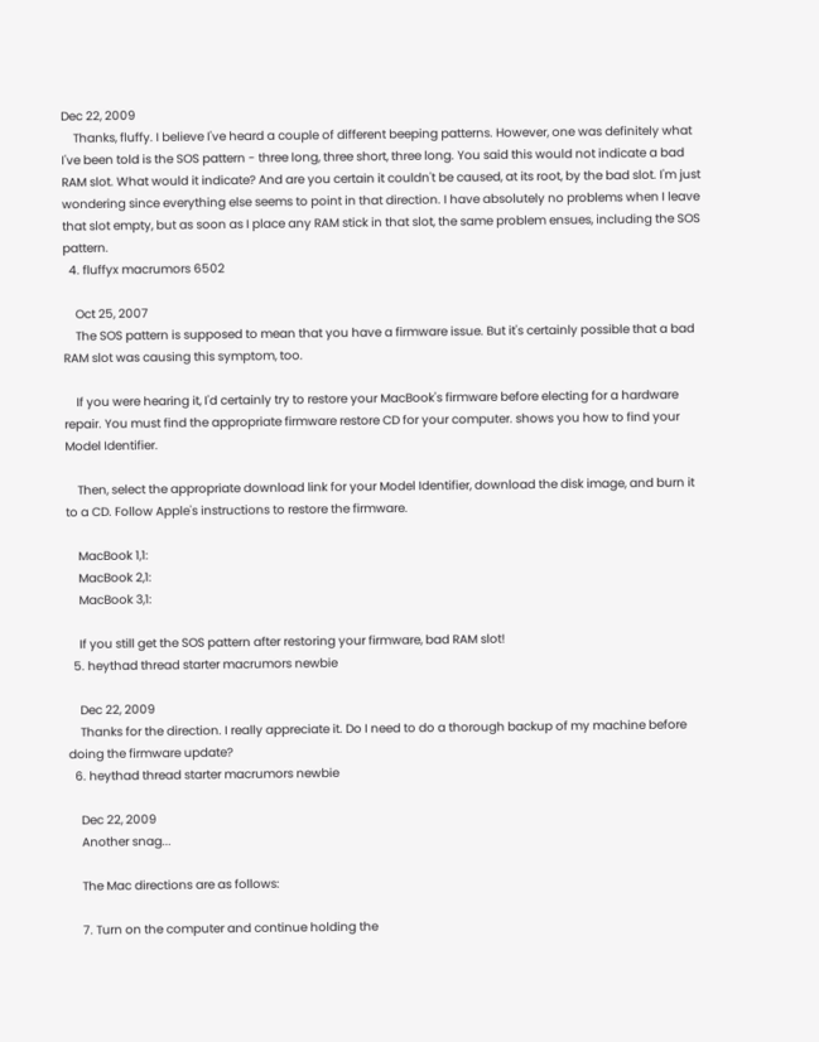Dec 22, 2009
    Thanks, fluffy. I believe I've heard a couple of different beeping patterns. However, one was definitely what I've been told is the SOS pattern - three long, three short, three long. You said this would not indicate a bad RAM slot. What would it indicate? And are you certain it couldn't be caused, at its root, by the bad slot. I'm just wondering since everything else seems to point in that direction. I have absolutely no problems when I leave that slot empty, but as soon as I place any RAM stick in that slot, the same problem ensues, including the SOS pattern.
  4. fluffyx macrumors 6502

    Oct 25, 2007
    The SOS pattern is supposed to mean that you have a firmware issue. But it's certainly possible that a bad RAM slot was causing this symptom, too.

    If you were hearing it, I'd certainly try to restore your MacBook's firmware before electing for a hardware repair. You must find the appropriate firmware restore CD for your computer. shows you how to find your Model Identifier.

    Then, select the appropriate download link for your Model Identifier, download the disk image, and burn it to a CD. Follow Apple's instructions to restore the firmware.

    MacBook 1,1:
    MacBook 2,1:
    MacBook 3,1:

    If you still get the SOS pattern after restoring your firmware, bad RAM slot!
  5. heythad thread starter macrumors newbie

    Dec 22, 2009
    Thanks for the direction. I really appreciate it. Do I need to do a thorough backup of my machine before doing the firmware update?
  6. heythad thread starter macrumors newbie

    Dec 22, 2009
    Another snag...

    The Mac directions are as follows:

    7. Turn on the computer and continue holding the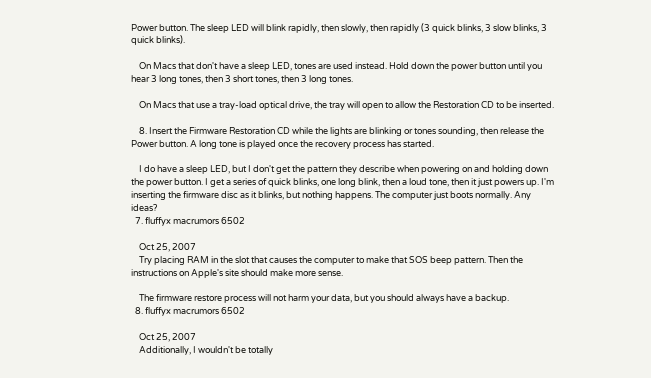Power button. The sleep LED will blink rapidly, then slowly, then rapidly (3 quick blinks, 3 slow blinks, 3 quick blinks).

    On Macs that don't have a sleep LED, tones are used instead. Hold down the power button until you hear 3 long tones, then 3 short tones, then 3 long tones.

    On Macs that use a tray-load optical drive, the tray will open to allow the Restoration CD to be inserted.

    8. Insert the Firmware Restoration CD while the lights are blinking or tones sounding, then release the Power button. A long tone is played once the recovery process has started.

    I do have a sleep LED, but I don't get the pattern they describe when powering on and holding down the power button. I get a series of quick blinks, one long blink, then a loud tone, then it just powers up. I'm inserting the firmware disc as it blinks, but nothing happens. The computer just boots normally. Any ideas?
  7. fluffyx macrumors 6502

    Oct 25, 2007
    Try placing RAM in the slot that causes the computer to make that SOS beep pattern. Then the instructions on Apple's site should make more sense.

    The firmware restore process will not harm your data, but you should always have a backup.
  8. fluffyx macrumors 6502

    Oct 25, 2007
    Additionally, I wouldn't be totally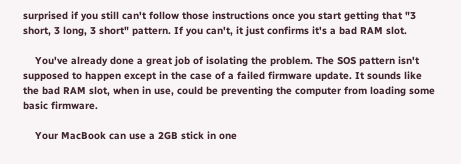surprised if you still can't follow those instructions once you start getting that "3 short, 3 long, 3 short" pattern. If you can't, it just confirms it's a bad RAM slot.

    You've already done a great job of isolating the problem. The SOS pattern isn't supposed to happen except in the case of a failed firmware update. It sounds like the bad RAM slot, when in use, could be preventing the computer from loading some basic firmware.

    Your MacBook can use a 2GB stick in one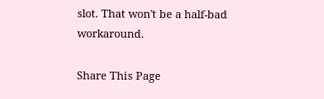slot. That won't be a half-bad workaround.

Share This Page